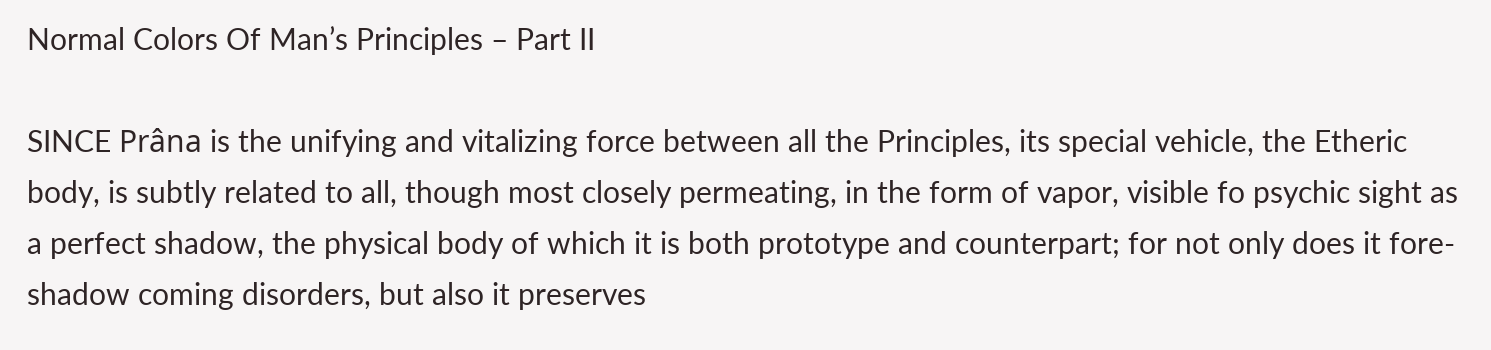Normal Colors Of Man’s Principles – Part II

SINCE Prâna is the unifying and vitalizing force between all the Principles, its special vehicle, the Etheric body, is subtly related to all, though most closely permeating, in the form of vapor, visible fo psychic sight as a perfect shadow, the physical body of which it is both prototype and counterpart; for not only does it fore-shadow coming disorders, but also it preserves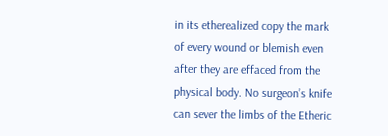in its etherealized copy the mark of every wound or blemish even after they are effaced from the physical body. No surgeon’s knife can sever the limbs of the Etheric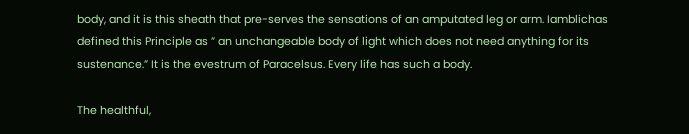body, and it is this sheath that pre-serves the sensations of an amputated leg or arm. Iamblichas defined this Principle as ” an unchangeable body of light which does not need anything for its sustenance.” It is the evestrum of Paracelsus. Every life has such a body.

The healthful,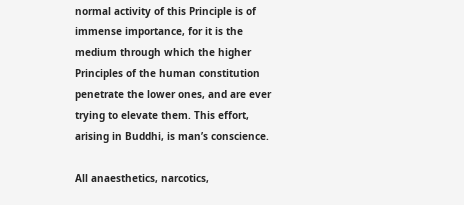normal activity of this Principle is of immense importance, for it is the medium through which the higher Principles of the human constitution penetrate the lower ones, and are ever trying to elevate them. This effort, arising in Buddhi, is man’s conscience.

All anaesthetics, narcotics,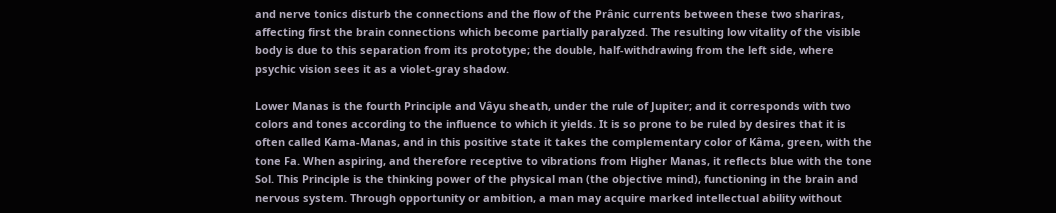and nerve tonics disturb the connections and the flow of the Prânic currents between these two shariras, affecting first the brain connections which become partially paralyzed. The resulting low vitality of the visible body is due to this separation from its prototype; the double, half-withdrawing from the left side, where psychic vision sees it as a violet-gray shadow.

Lower Manas is the fourth Principle and Vâyu sheath, under the rule of Jupiter; and it corresponds with two colors and tones according to the influence to which it yields. It is so prone to be ruled by desires that it is often called Kama-Manas, and in this positive state it takes the complementary color of Kâma, green, with the tone Fa. When aspiring, and therefore receptive to vibrations from Higher Manas, it reflects blue with the tone Sol. This Principle is the thinking power of the physical man (the objective mind), functioning in the brain and nervous system. Through opportunity or ambition, a man may acquire marked intellectual ability without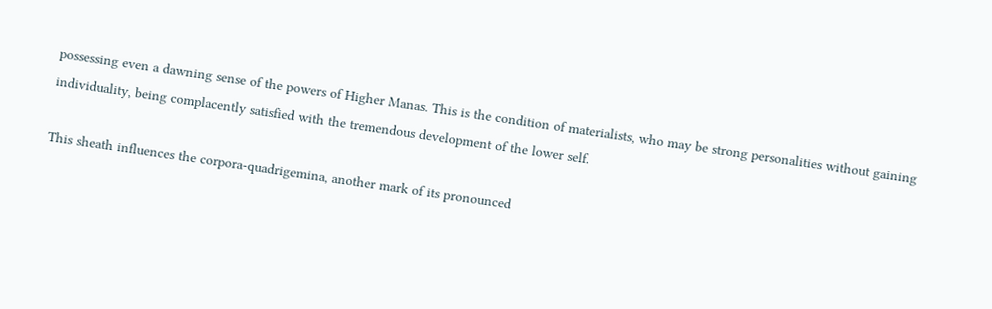possessing even a dawning sense of the powers of Higher Manas. This is the condition of materialists, who may be strong personalities without gaining individuality, being complacently satisfied with the tremendous development of the lower self.

This sheath influences the corpora-quadrigemina, another mark of its pronounced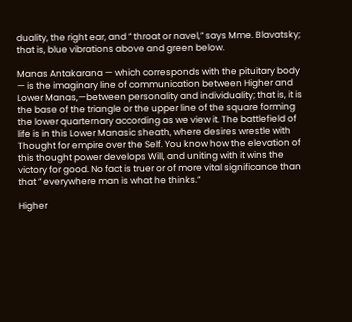duality, the right ear, and ” throat or navel,” says Mme. Blavatsky; that is, blue vibrations above and green below.

Manas Antakarana — which corresponds with the pituitary body — is the imaginary line of communication between Higher and Lower Manas,—between personality and individuality; that is, it is the base of the triangle or the upper line of the square forming the lower quarternary according as we view it. The battlefield of life is in this Lower Manasic sheath, where desires wrestle with Thought for empire over the Self. You know how the elevation of this thought power develops Will, and uniting with it wins the victory for good. No fact is truer or of more vital significance than that ” everywhere man is what he thinks.”

Higher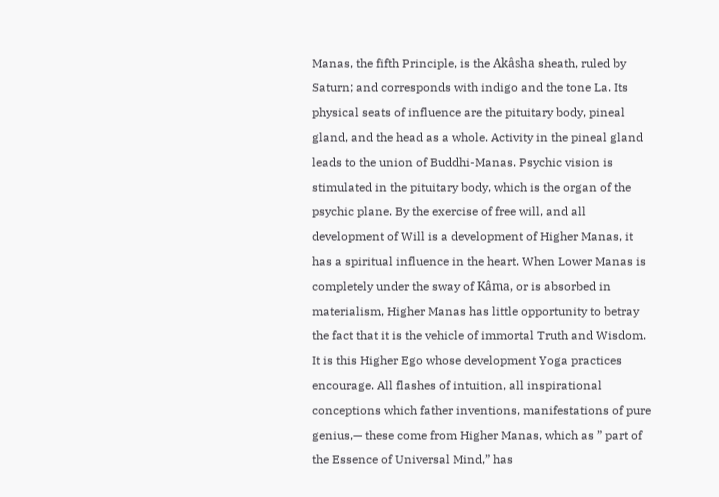Manas, the fifth Principle, is the Akâsha sheath, ruled by Saturn; and corresponds with indigo and the tone La. Its physical seats of influence are the pituitary body, pineal gland, and the head as a whole. Activity in the pineal gland leads to the union of Buddhi-Manas. Psychic vision is stimulated in the pituitary body, which is the organ of the psychic plane. By the exercise of free will, and all development of Will is a development of Higher Manas, it has a spiritual influence in the heart. When Lower Manas is completely under the sway of Kâma, or is absorbed in materialism, Higher Manas has little opportunity to betray the fact that it is the vehicle of immortal Truth and Wisdom. It is this Higher Ego whose development Yoga practices encourage. All flashes of intuition, all inspirational conceptions which father inventions, manifestations of pure genius,— these come from Higher Manas, which as ” part of the Essence of Universal Mind,” has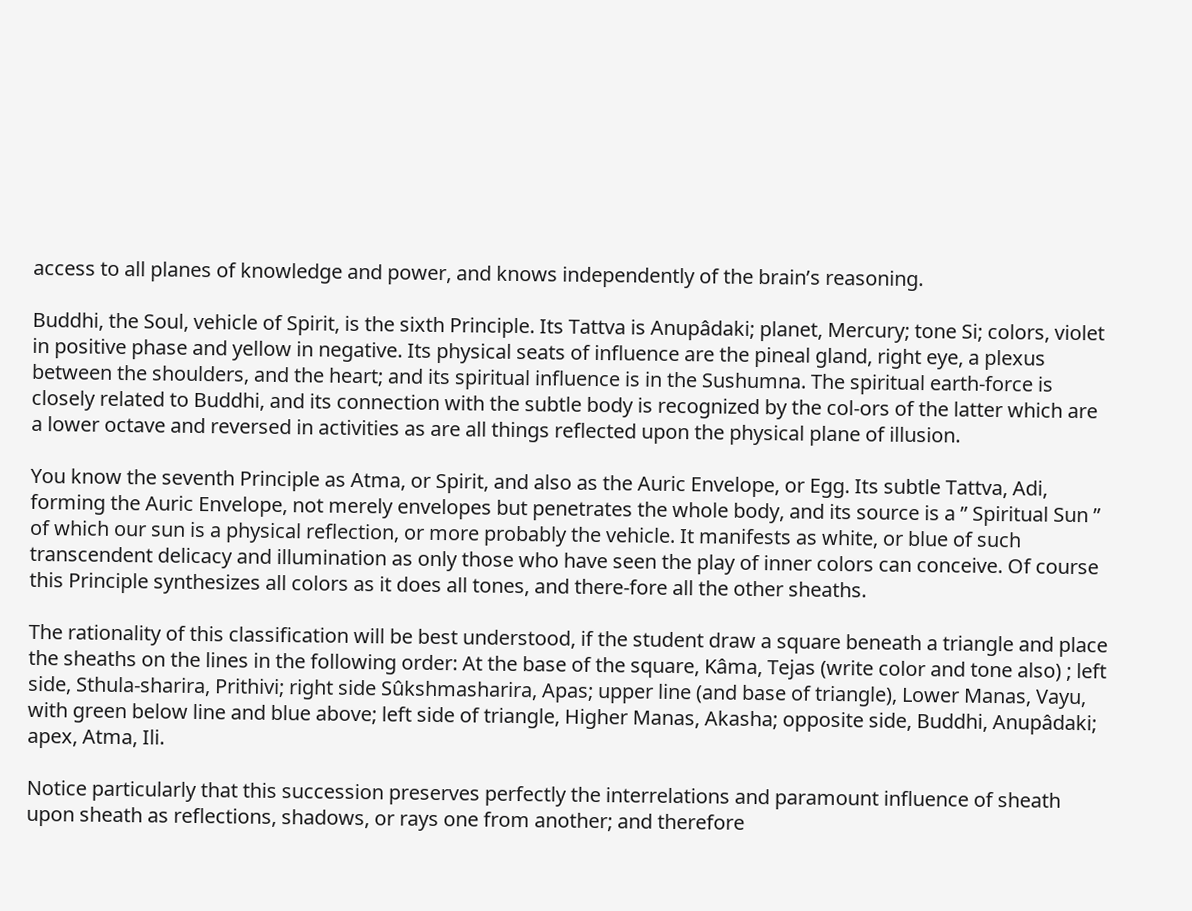access to all planes of knowledge and power, and knows independently of the brain’s reasoning.

Buddhi, the Soul, vehicle of Spirit, is the sixth Principle. Its Tattva is Anupâdaki; planet, Mercury; tone Si; colors, violet in positive phase and yellow in negative. Its physical seats of influence are the pineal gland, right eye, a plexus between the shoulders, and the heart; and its spiritual influence is in the Sushumna. The spiritual earth-force is closely related to Buddhi, and its connection with the subtle body is recognized by the col-ors of the latter which are a lower octave and reversed in activities as are all things reflected upon the physical plane of illusion.

You know the seventh Principle as Atma, or Spirit, and also as the Auric Envelope, or Egg. Its subtle Tattva, Adi, forming the Auric Envelope, not merely envelopes but penetrates the whole body, and its source is a ” Spiritual Sun ” of which our sun is a physical reflection, or more probably the vehicle. It manifests as white, or blue of such transcendent delicacy and illumination as only those who have seen the play of inner colors can conceive. Of course this Principle synthesizes all colors as it does all tones, and there-fore all the other sheaths.

The rationality of this classification will be best understood, if the student draw a square beneath a triangle and place the sheaths on the lines in the following order: At the base of the square, Kâma, Tejas (write color and tone also) ; left side, Sthula-sharira, Prithivi; right side Sûkshmasharira, Apas; upper line (and base of triangle), Lower Manas, Vayu, with green below line and blue above; left side of triangle, Higher Manas, Akasha; opposite side, Buddhi, Anupâdaki; apex, Atma, Ili.

Notice particularly that this succession preserves perfectly the interrelations and paramount influence of sheath upon sheath as reflections, shadows, or rays one from another; and therefore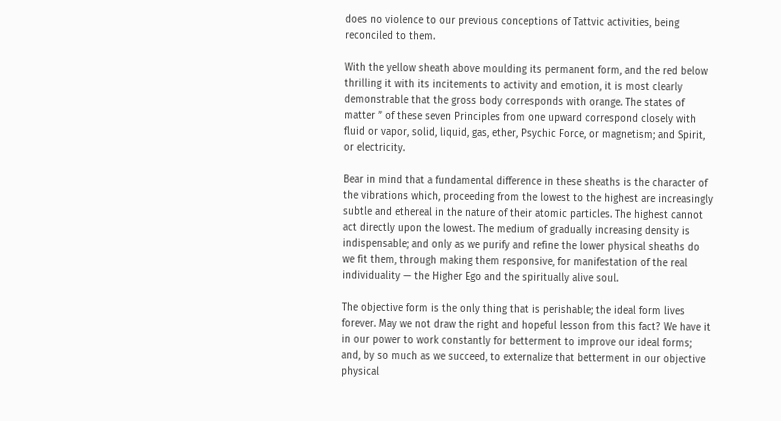does no violence to our previous conceptions of Tattvic activities, being reconciled to them.

With the yellow sheath above moulding its permanent form, and the red below thrilling it with its incitements to activity and emotion, it is most clearly demonstrable that the gross body corresponds with orange. The states of matter ” of these seven Principles from one upward correspond closely with fluid or vapor, solid, liquid, gas, ether, Psychic Force, or magnetism; and Spirit, or electricity.

Bear in mind that a fundamental difference in these sheaths is the character of the vibrations which, proceeding from the lowest to the highest are increasingly subtle and ethereal in the nature of their atomic particles. The highest cannot act directly upon the lowest. The medium of gradually increasing density is indispensable; and only as we purify and refine the lower physical sheaths do we fit them, through making them responsive, for manifestation of the real individuality — the Higher Ego and the spiritually alive soul.

The objective form is the only thing that is perishable; the ideal form lives forever. May we not draw the right and hopeful lesson from this fact? We have it in our power to work constantly for betterment to improve our ideal forms; and, by so much as we succeed, to externalize that betterment in our objective physical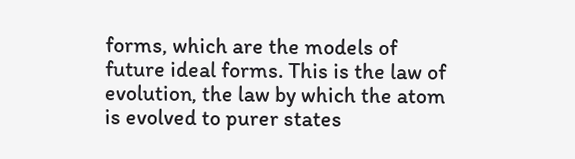forms, which are the models of future ideal forms. This is the law of evolution, the law by which the atom is evolved to purer states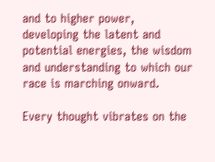and to higher power, developing the latent and potential energies, the wisdom and understanding to which our race is marching onward.

Every thought vibrates on the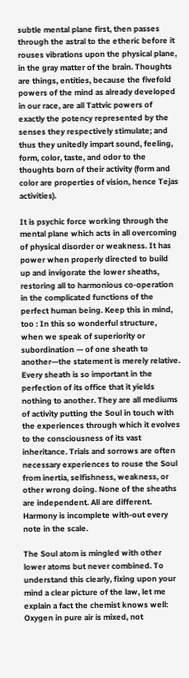subtle mental plane first, then passes through the astral to the etheric before it rouses vibrations upon the physical plane, in the gray matter of the brain. Thoughts are things, entities, because the fivefold powers of the mind as already developed in our race, are all Tattvic powers of exactly the potency represented by the senses they respectively stimulate; and thus they unitedly impart sound, feeling, form, color, taste, and odor to the thoughts born of their activity (form and color are properties of vision, hence Tejas activities).

It is psychic force working through the mental plane which acts in all overcoming of physical disorder or weakness. It has power when properly directed to build up and invigorate the lower sheaths, restoring all to harmonious co-operation in the complicated functions of the perfect human being. Keep this in mind, too : In this so wonderful structure, when we speak of superiority or subordination — of one sheath to another—the statement is merely relative. Every sheath is so important in the perfection of its office that it yields nothing to another. They are all mediums of activity putting the Soul in touch with the experiences through which it evolves to the consciousness of its vast inheritance. Trials and sorrows are often necessary experiences to rouse the Soul from inertia, selfishness, weakness, or other wrong doing. None of the sheaths are independent. All are different. Harmony is incomplete with-out every note in the scale.

The Soul atom is mingled with other lower atoms but never combined. To understand this clearly, fixing upon your mind a clear picture of the law, let me explain a fact the chemist knows well: Oxygen in pure air is mixed, not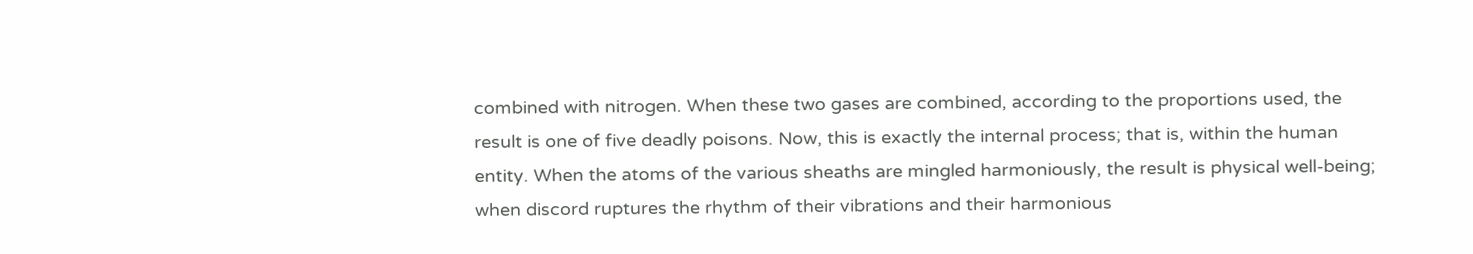combined with nitrogen. When these two gases are combined, according to the proportions used, the result is one of five deadly poisons. Now, this is exactly the internal process; that is, within the human entity. When the atoms of the various sheaths are mingled harmoniously, the result is physical well-being; when discord ruptures the rhythm of their vibrations and their harmonious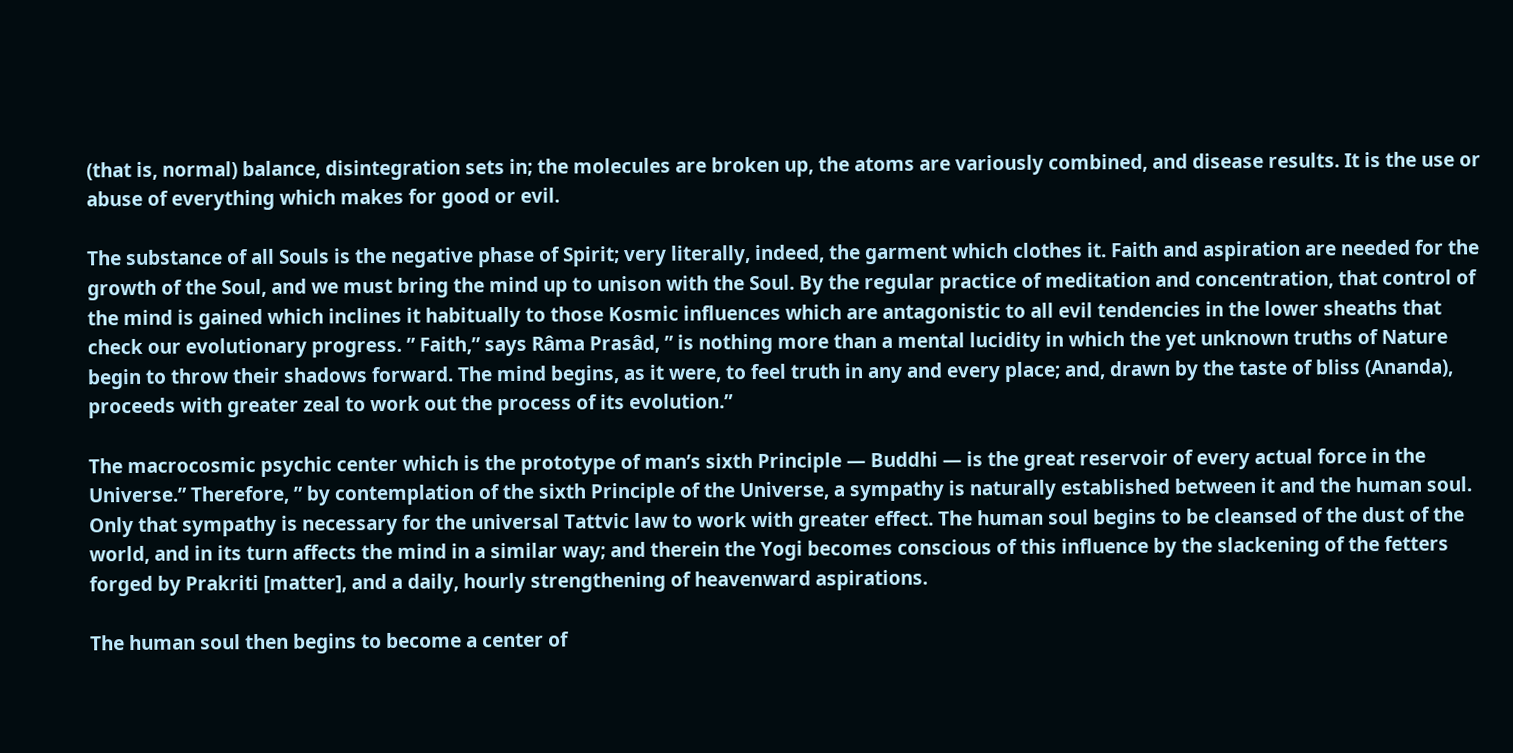(that is, normal) balance, disintegration sets in; the molecules are broken up, the atoms are variously combined, and disease results. It is the use or abuse of everything which makes for good or evil.

The substance of all Souls is the negative phase of Spirit; very literally, indeed, the garment which clothes it. Faith and aspiration are needed for the growth of the Soul, and we must bring the mind up to unison with the Soul. By the regular practice of meditation and concentration, that control of the mind is gained which inclines it habitually to those Kosmic influences which are antagonistic to all evil tendencies in the lower sheaths that check our evolutionary progress. ” Faith,” says Râma Prasâd, ” is nothing more than a mental lucidity in which the yet unknown truths of Nature begin to throw their shadows forward. The mind begins, as it were, to feel truth in any and every place; and, drawn by the taste of bliss (Ananda), proceeds with greater zeal to work out the process of its evolution.”

The macrocosmic psychic center which is the prototype of man’s sixth Principle — Buddhi — is the great reservoir of every actual force in the Universe.” Therefore, ” by contemplation of the sixth Principle of the Universe, a sympathy is naturally established between it and the human soul. Only that sympathy is necessary for the universal Tattvic law to work with greater effect. The human soul begins to be cleansed of the dust of the world, and in its turn affects the mind in a similar way; and therein the Yogi becomes conscious of this influence by the slackening of the fetters forged by Prakriti [matter], and a daily, hourly strengthening of heavenward aspirations.

The human soul then begins to become a center of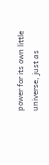power for its own little universe, just as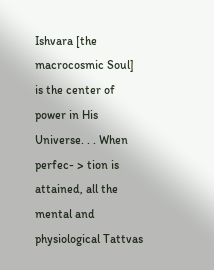Ishvara [the macrocosmic Soul] is the center of power in His Universe. . . When perfec- > tion is attained, all the mental and physiological Tattvas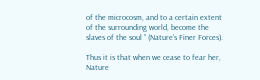of the microcosm, and to a certain extent of the surrounding world, become the slaves of the soul ” (Nature’s Finer Forces).

Thus it is that when we cease to fear her, Nature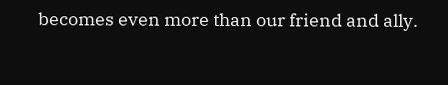becomes even more than our friend and ally.